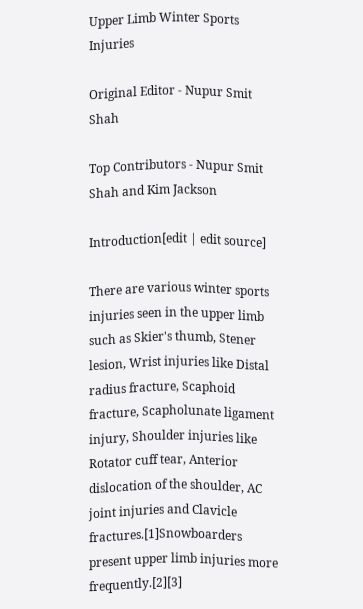Upper Limb Winter Sports Injuries

Original Editor - Nupur Smit Shah

Top Contributors - Nupur Smit Shah and Kim Jackson

Introduction[edit | edit source]

There are various winter sports injuries seen in the upper limb such as Skier's thumb, Stener lesion, Wrist injuries like Distal radius fracture, Scaphoid fracture, Scapholunate ligament injury, Shoulder injuries like Rotator cuff tear, Anterior dislocation of the shoulder, AC joint injuries and Clavicle fractures.[1]Snowboarders present upper limb injuries more frequently.[2][3]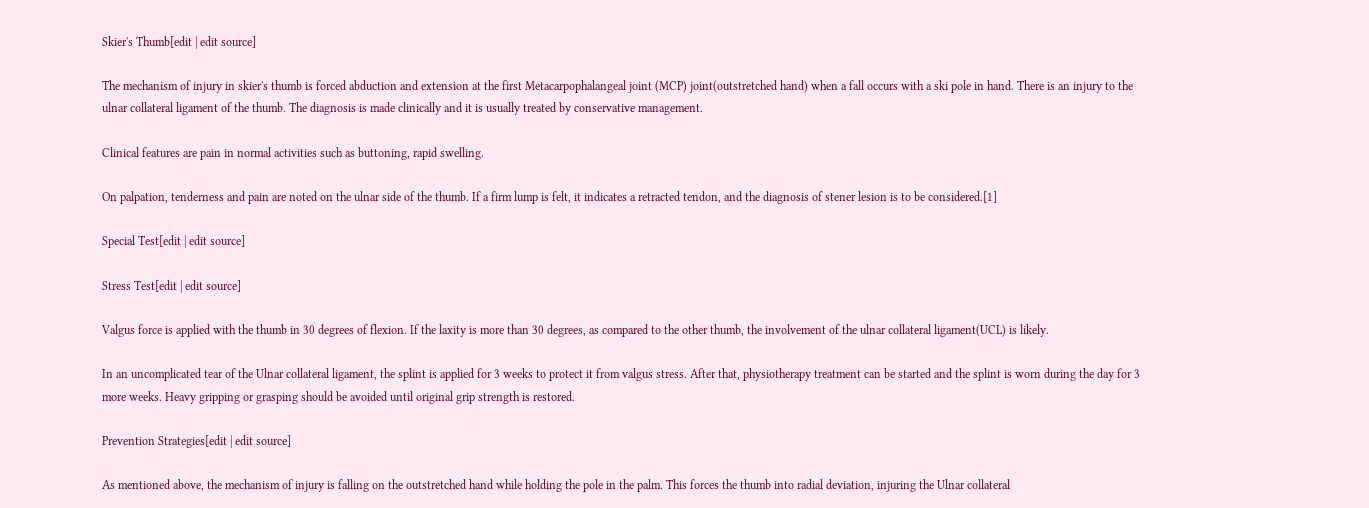Skier's Thumb[edit | edit source]

The mechanism of injury in skier's thumb is forced abduction and extension at the first Metacarpophalangeal joint (MCP) joint(outstretched hand) when a fall occurs with a ski pole in hand. There is an injury to the ulnar collateral ligament of the thumb. The diagnosis is made clinically and it is usually treated by conservative management.

Clinical features are pain in normal activities such as buttoning, rapid swelling.

On palpation, tenderness and pain are noted on the ulnar side of the thumb. If a firm lump is felt, it indicates a retracted tendon, and the diagnosis of stener lesion is to be considered.[1]

Special Test[edit | edit source]

Stress Test[edit | edit source]

Valgus force is applied with the thumb in 30 degrees of flexion. If the laxity is more than 30 degrees, as compared to the other thumb, the involvement of the ulnar collateral ligament(UCL) is likely.

In an uncomplicated tear of the Ulnar collateral ligament, the splint is applied for 3 weeks to protect it from valgus stress. After that, physiotherapy treatment can be started and the splint is worn during the day for 3 more weeks. Heavy gripping or grasping should be avoided until original grip strength is restored.

Prevention Strategies[edit | edit source]

As mentioned above, the mechanism of injury is falling on the outstretched hand while holding the pole in the palm. This forces the thumb into radial deviation, injuring the Ulnar collateral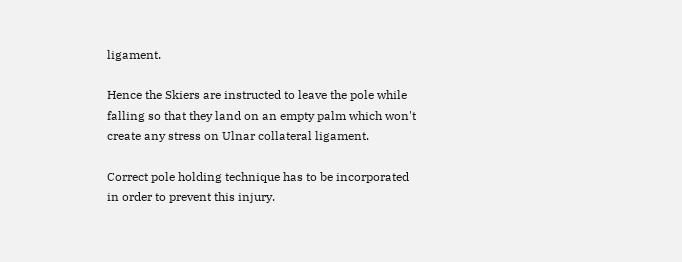ligament.

Hence the Skiers are instructed to leave the pole while falling so that they land on an empty palm which won't create any stress on Ulnar collateral ligament.

Correct pole holding technique has to be incorporated in order to prevent this injury.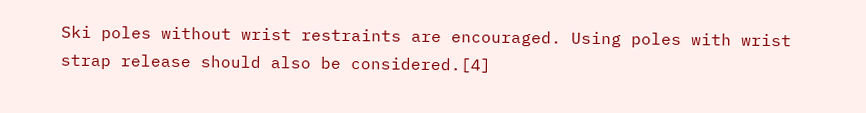Ski poles without wrist restraints are encouraged. Using poles with wrist strap release should also be considered.[4]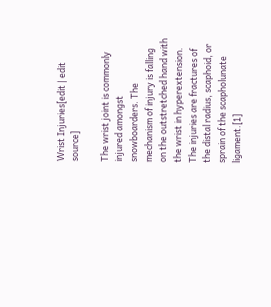Wrist Injuries[edit | edit source]

The wrist joint is commonly injured amongst snowboarders. The mechanism of injury is falling on the outstretched hand with the wrist in hyperextension. The injuries are fractures of the distal radius, scaphoid, or sprain of the scapholunate ligament.[1]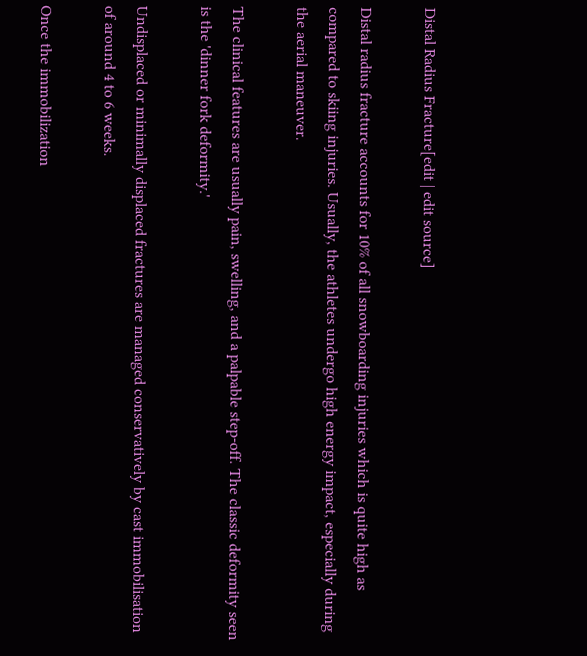Distal Radius Fracture[edit | edit source]

Distal radius fracture accounts for 10% of all snowboarding injuries which is quite high as compared to skiing injuries. Usually, the athletes undergo high energy impact, especially during the aerial maneuver.

The clinical features are usually pain, swelling, and a palpable step-off. The classic deformity seen is the 'dinner fork deformity.'

Undisplaced or minimally displaced fractures are managed conservatively by cast immobilisation of around 4 to 6 weeks.

Once the immobilization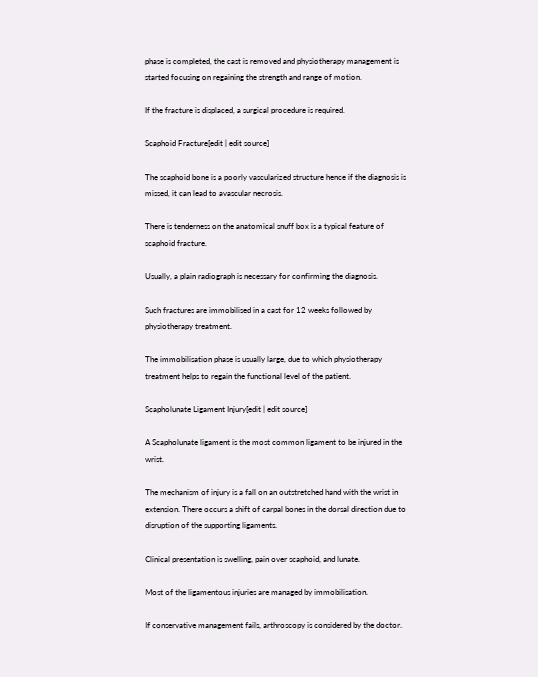phase is completed, the cast is removed and physiotherapy management is started focusing on regaining the strength and range of motion.

If the fracture is displaced, a surgical procedure is required.

Scaphoid Fracture[edit | edit source]

The scaphoid bone is a poorly vascularized structure hence if the diagnosis is missed, it can lead to avascular necrosis.

There is tenderness on the anatomical snuff box is a typical feature of scaphoid fracture.

Usually, a plain radiograph is necessary for confirming the diagnosis.

Such fractures are immobilised in a cast for 12 weeks followed by physiotherapy treatment.

The immobilisation phase is usually large, due to which physiotherapy treatment helps to regain the functional level of the patient.

Scapholunate Ligament Injury[edit | edit source]

A Scapholunate ligament is the most common ligament to be injured in the wrist.

The mechanism of injury is a fall on an outstretched hand with the wrist in extension. There occurs a shift of carpal bones in the dorsal direction due to disruption of the supporting ligaments.

Clinical presentation is swelling, pain over scaphoid, and lunate.

Most of the ligamentous injuries are managed by immobilisation.

If conservative management fails, arthroscopy is considered by the doctor.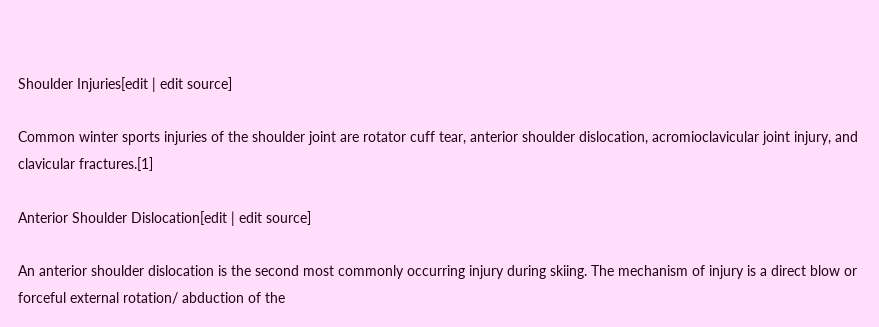Shoulder Injuries[edit | edit source]

Common winter sports injuries of the shoulder joint are rotator cuff tear, anterior shoulder dislocation, acromioclavicular joint injury, and clavicular fractures.[1]

Anterior Shoulder Dislocation[edit | edit source]

An anterior shoulder dislocation is the second most commonly occurring injury during skiing. The mechanism of injury is a direct blow or forceful external rotation/ abduction of the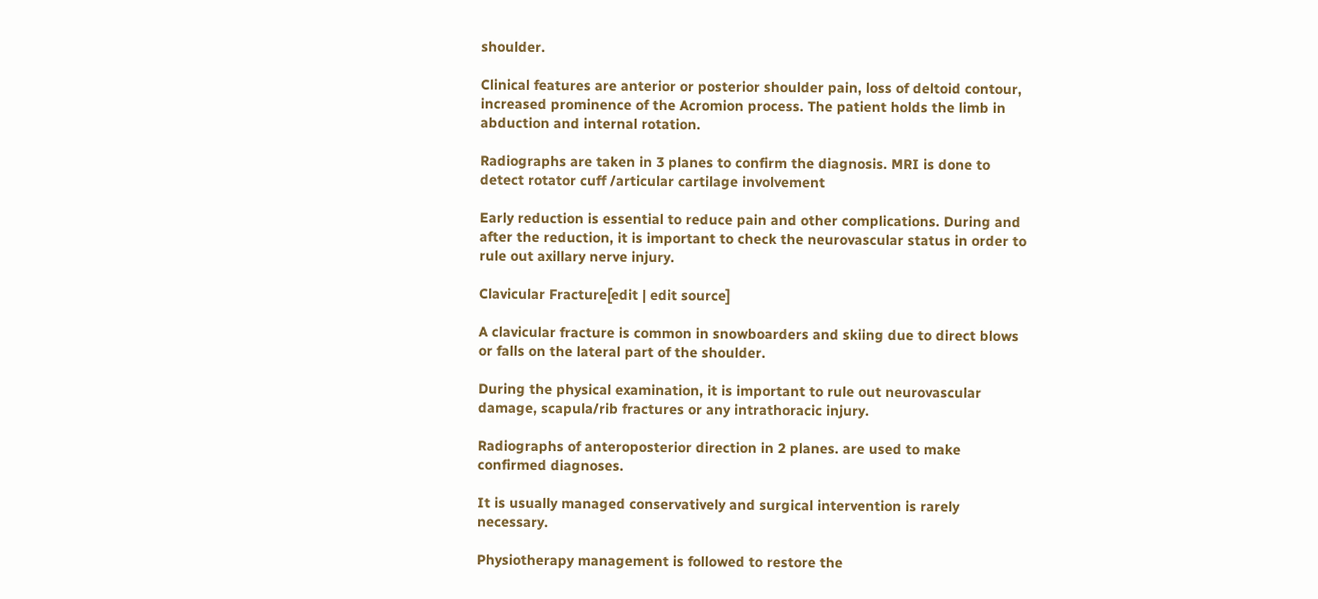shoulder.

Clinical features are anterior or posterior shoulder pain, loss of deltoid contour, increased prominence of the Acromion process. The patient holds the limb in abduction and internal rotation.

Radiographs are taken in 3 planes to confirm the diagnosis. MRI is done to detect rotator cuff /articular cartilage involvement

Early reduction is essential to reduce pain and other complications. During and after the reduction, it is important to check the neurovascular status in order to rule out axillary nerve injury.

Clavicular Fracture[edit | edit source]

A clavicular fracture is common in snowboarders and skiing due to direct blows or falls on the lateral part of the shoulder.

During the physical examination, it is important to rule out neurovascular damage, scapula/rib fractures or any intrathoracic injury.

Radiographs of anteroposterior direction in 2 planes. are used to make confirmed diagnoses.

It is usually managed conservatively and surgical intervention is rarely necessary.

Physiotherapy management is followed to restore the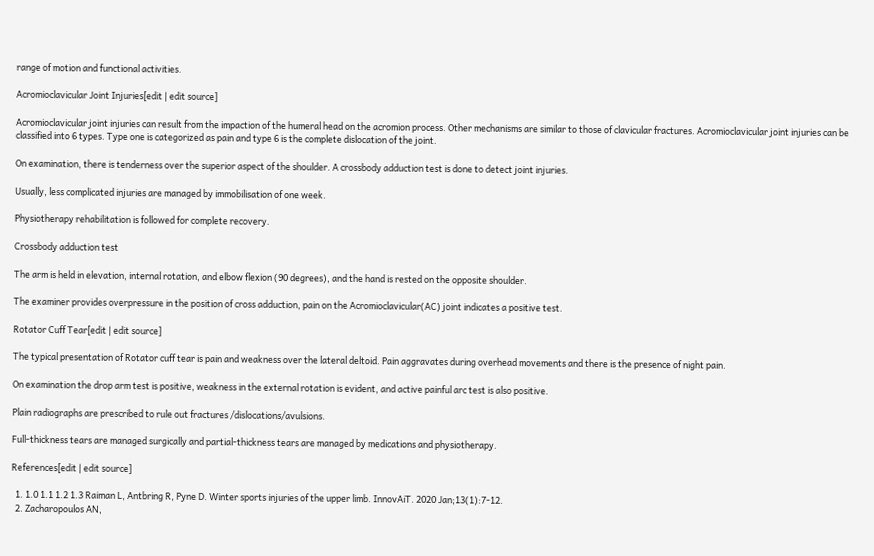range of motion and functional activities.

Acromioclavicular Joint Injuries[edit | edit source]

Acromioclavicular joint injuries can result from the impaction of the humeral head on the acromion process. Other mechanisms are similar to those of clavicular fractures. Acromioclavicular joint injuries can be classified into 6 types. Type one is categorized as pain and type 6 is the complete dislocation of the joint.

On examination, there is tenderness over the superior aspect of the shoulder. A crossbody adduction test is done to detect joint injuries.

Usually, less complicated injuries are managed by immobilisation of one week.

Physiotherapy rehabilitation is followed for complete recovery.

Crossbody adduction test

The arm is held in elevation, internal rotation, and elbow flexion (90 degrees), and the hand is rested on the opposite shoulder.

The examiner provides overpressure in the position of cross adduction, pain on the Acromioclavicular(AC) joint indicates a positive test.

Rotator Cuff Tear[edit | edit source]

The typical presentation of Rotator cuff tear is pain and weakness over the lateral deltoid. Pain aggravates during overhead movements and there is the presence of night pain.

On examination the drop arm test is positive, weakness in the external rotation is evident, and active painful arc test is also positive.

Plain radiographs are prescribed to rule out fractures /dislocations/avulsions.

Full-thickness tears are managed surgically and partial-thickness tears are managed by medications and physiotherapy.

References[edit | edit source]

  1. 1.0 1.1 1.2 1.3 Raiman L, Antbring R, Pyne D. Winter sports injuries of the upper limb. InnovAiT. 2020 Jan;13(1):7-12.
  2. Zacharopoulos AN,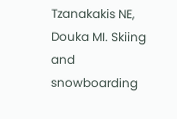Tzanakakis NE, Douka MI. Skiing and snowboarding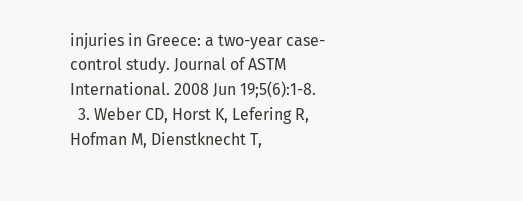injuries in Greece: a two-year case-control study. Journal of ASTM International. 2008 Jun 19;5(6):1-8.
  3. Weber CD, Horst K, Lefering R, Hofman M, Dienstknecht T,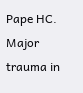Pape HC. Major trauma in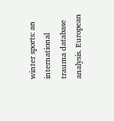winter sports: an international trauma database analysis. European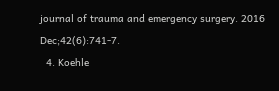journal of trauma and emergency surgery. 2016 Dec;42(6):741-7.
  4. Koehle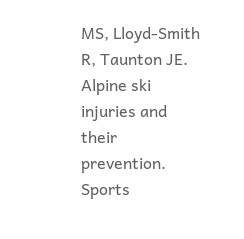MS, Lloyd-Smith R, Taunton JE. Alpine ski injuries and their prevention. Sports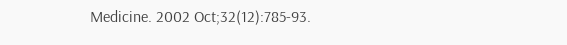Medicine. 2002 Oct;32(12):785-93.